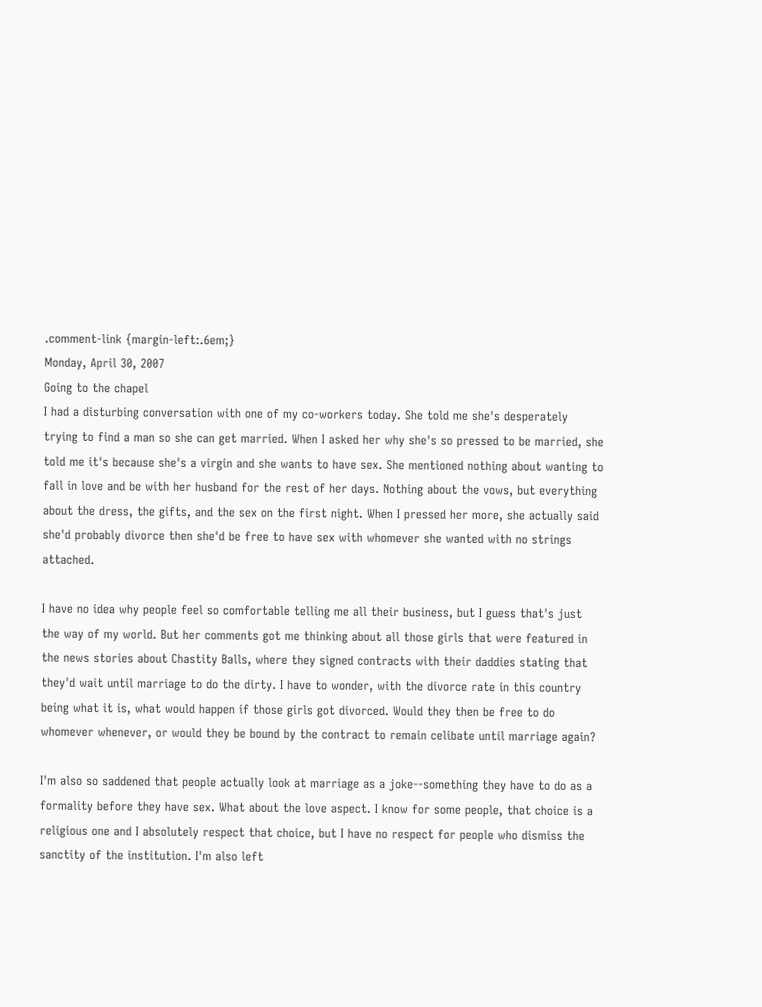.comment-link {margin-left:.6em;}
Monday, April 30, 2007
Going to the chapel
I had a disturbing conversation with one of my co-workers today. She told me she's desperately trying to find a man so she can get married. When I asked her why she's so pressed to be married, she told me it's because she's a virgin and she wants to have sex. She mentioned nothing about wanting to fall in love and be with her husband for the rest of her days. Nothing about the vows, but everything about the dress, the gifts, and the sex on the first night. When I pressed her more, she actually said she'd probably divorce then she'd be free to have sex with whomever she wanted with no strings attached.

I have no idea why people feel so comfortable telling me all their business, but I guess that's just the way of my world. But her comments got me thinking about all those girls that were featured in the news stories about Chastity Balls, where they signed contracts with their daddies stating that they'd wait until marriage to do the dirty. I have to wonder, with the divorce rate in this country being what it is, what would happen if those girls got divorced. Would they then be free to do whomever whenever, or would they be bound by the contract to remain celibate until marriage again?

I'm also so saddened that people actually look at marriage as a joke--something they have to do as a formality before they have sex. What about the love aspect. I know for some people, that choice is a religious one and I absolutely respect that choice, but I have no respect for people who dismiss the sanctity of the institution. I'm also left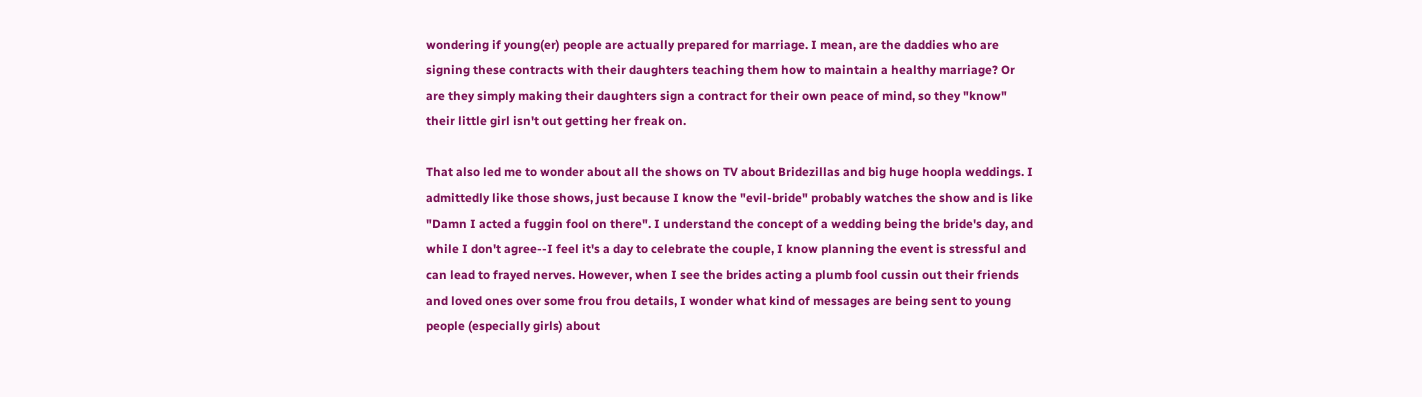wondering if young(er) people are actually prepared for marriage. I mean, are the daddies who are signing these contracts with their daughters teaching them how to maintain a healthy marriage? Or are they simply making their daughters sign a contract for their own peace of mind, so they "know" their little girl isn't out getting her freak on.

That also led me to wonder about all the shows on TV about Bridezillas and big huge hoopla weddings. I admittedly like those shows, just because I know the "evil-bride" probably watches the show and is like "Damn I acted a fuggin fool on there". I understand the concept of a wedding being the bride's day, and while I don't agree--I feel it's a day to celebrate the couple, I know planning the event is stressful and can lead to frayed nerves. However, when I see the brides acting a plumb fool cussin out their friends and loved ones over some frou frou details, I wonder what kind of messages are being sent to young people (especially girls) about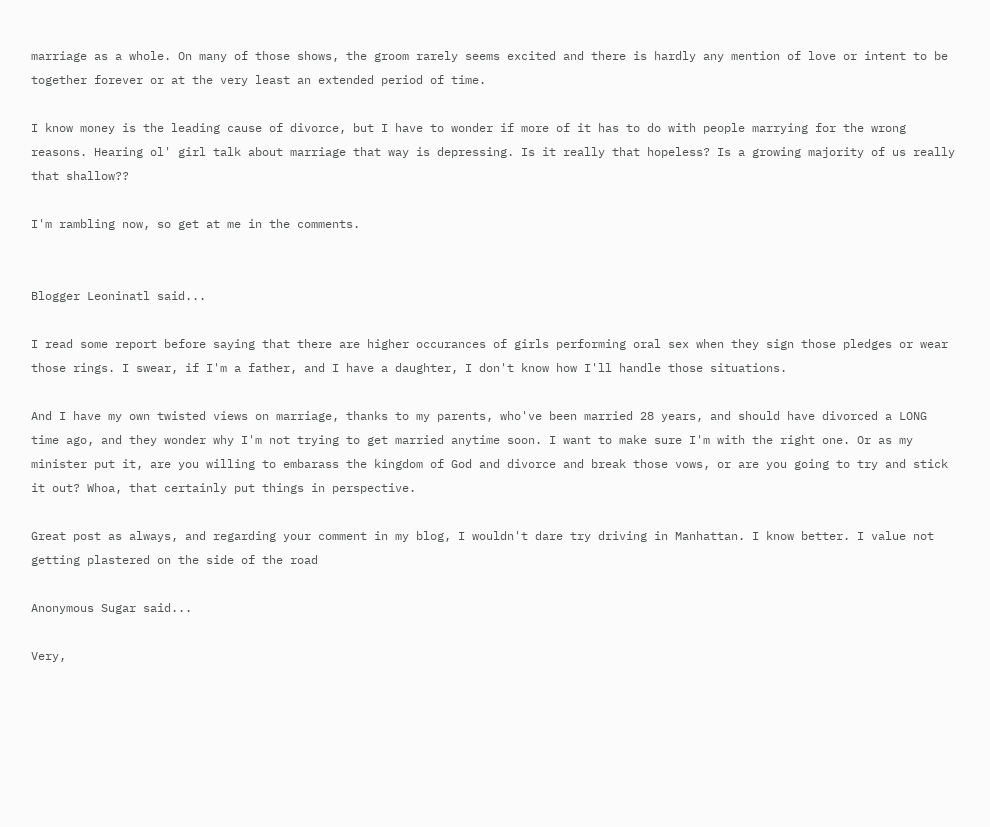marriage as a whole. On many of those shows, the groom rarely seems excited and there is hardly any mention of love or intent to be together forever or at the very least an extended period of time.

I know money is the leading cause of divorce, but I have to wonder if more of it has to do with people marrying for the wrong reasons. Hearing ol' girl talk about marriage that way is depressing. Is it really that hopeless? Is a growing majority of us really that shallow??

I'm rambling now, so get at me in the comments.


Blogger Leoninatl said...

I read some report before saying that there are higher occurances of girls performing oral sex when they sign those pledges or wear those rings. I swear, if I'm a father, and I have a daughter, I don't know how I'll handle those situations.

And I have my own twisted views on marriage, thanks to my parents, who've been married 28 years, and should have divorced a LONG time ago, and they wonder why I'm not trying to get married anytime soon. I want to make sure I'm with the right one. Or as my minister put it, are you willing to embarass the kingdom of God and divorce and break those vows, or are you going to try and stick it out? Whoa, that certainly put things in perspective.

Great post as always, and regarding your comment in my blog, I wouldn't dare try driving in Manhattan. I know better. I value not getting plastered on the side of the road

Anonymous Sugar said...

Very,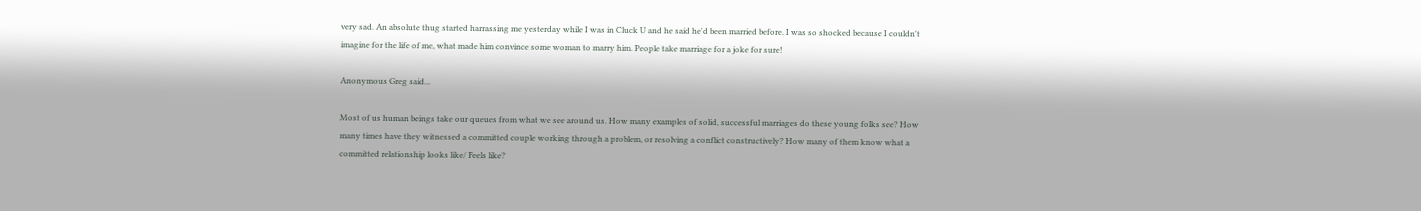very sad. An absolute thug started harrassing me yesterday while I was in Cluck U and he said he'd been married before. I was so shocked because I couldn't imagine for the life of me, what made him convince some woman to marry him. People take marriage for a joke for sure!

Anonymous Greg said...

Most of us human beings take our queues from what we see around us. How many examples of solid, successful marriages do these young folks see? How many times have they witnessed a committed couple working through a problem, or resolving a conflict constructively? How many of them know what a committed relationship looks like/ Feels like?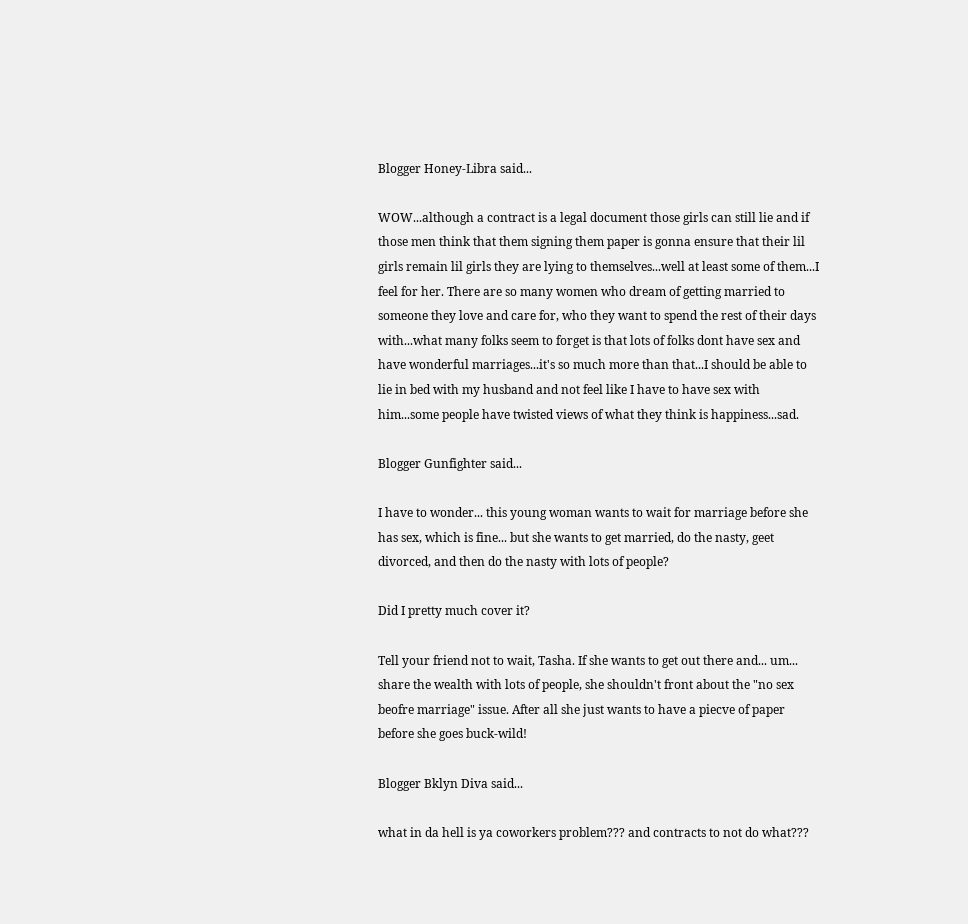Blogger Honey-Libra said...

WOW...although a contract is a legal document those girls can still lie and if those men think that them signing them paper is gonna ensure that their lil girls remain lil girls they are lying to themselves...well at least some of them...I feel for her. There are so many women who dream of getting married to someone they love and care for, who they want to spend the rest of their days with...what many folks seem to forget is that lots of folks dont have sex and have wonderful marriages...it's so much more than that...I should be able to lie in bed with my husband and not feel like I have to have sex with him...some people have twisted views of what they think is happiness...sad.

Blogger Gunfighter said...

I have to wonder... this young woman wants to wait for marriage before she has sex, which is fine... but she wants to get married, do the nasty, geet divorced, and then do the nasty with lots of people?

Did I pretty much cover it?

Tell your friend not to wait, Tasha. If she wants to get out there and... um... share the wealth with lots of people, she shouldn't front about the "no sex beofre marriage" issue. After all she just wants to have a piecve of paper before she goes buck-wild!

Blogger Bklyn Diva said...

what in da hell is ya coworkers problem??? and contracts to not do what???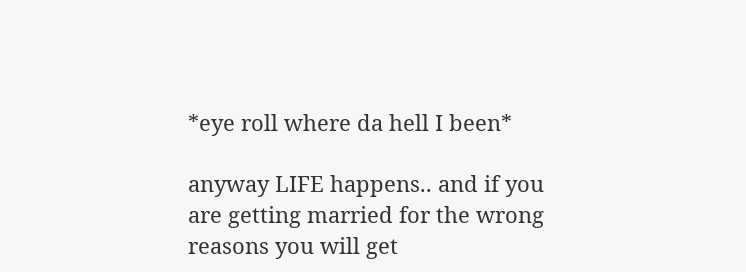*eye roll where da hell I been*

anyway LIFE happens.. and if you are getting married for the wrong reasons you will get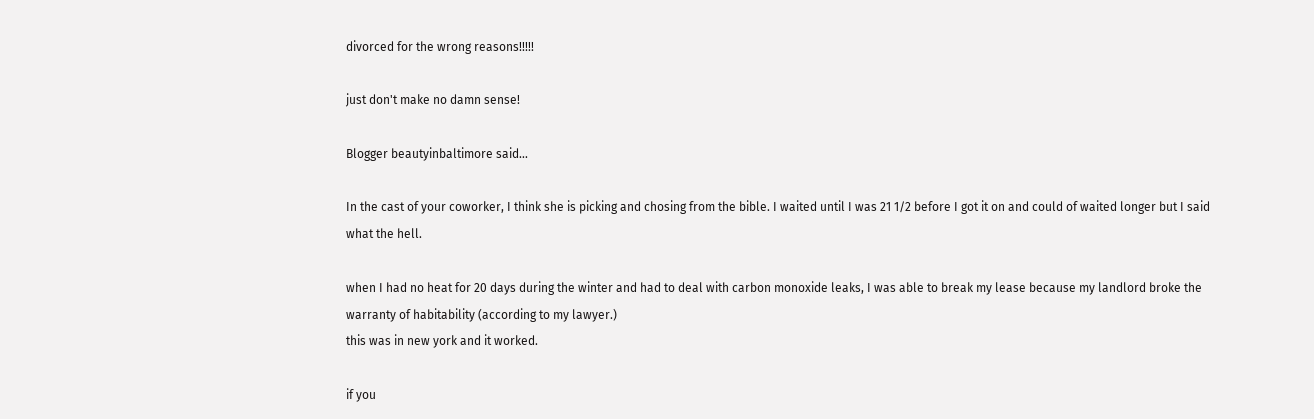divorced for the wrong reasons!!!!!

just don't make no damn sense!

Blogger beautyinbaltimore said...

In the cast of your coworker, I think she is picking and chosing from the bible. I waited until I was 21 1/2 before I got it on and could of waited longer but I said what the hell.

when I had no heat for 20 days during the winter and had to deal with carbon monoxide leaks, I was able to break my lease because my landlord broke the warranty of habitability (according to my lawyer.)
this was in new york and it worked.

if you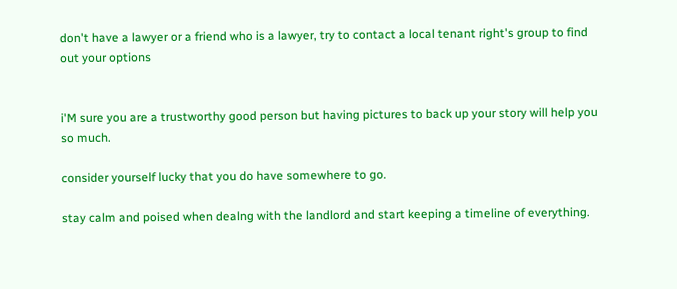don't have a lawyer or a friend who is a lawyer, try to contact a local tenant right's group to find out your options


i'M sure you are a trustworthy good person but having pictures to back up your story will help you so much.

consider yourself lucky that you do have somewhere to go.

stay calm and poised when dealng with the landlord and start keeping a timeline of everything.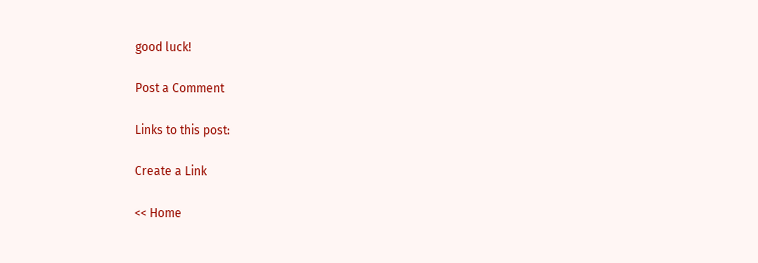good luck!

Post a Comment

Links to this post:

Create a Link

<< Home